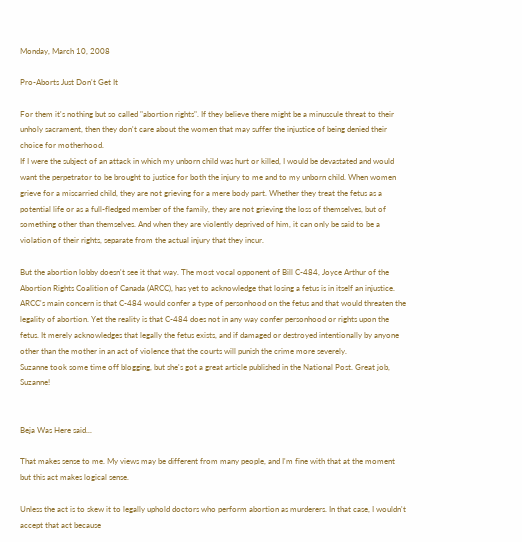Monday, March 10, 2008

Pro-Aborts Just Don't Get It

For them it's nothing but so called "abortion rights". If they believe there might be a minuscule threat to their unholy sacrament, then they don't care about the women that may suffer the injustice of being denied their choice for motherhood.
If I were the subject of an attack in which my unborn child was hurt or killed, I would be devastated and would want the perpetrator to be brought to justice for both the injury to me and to my unborn child. When women grieve for a miscarried child, they are not grieving for a mere body part. Whether they treat the fetus as a potential life or as a full-fledged member of the family, they are not grieving the loss of themselves, but of something other than themselves. And when they are violently deprived of him, it can only be said to be a violation of their rights, separate from the actual injury that they incur.

But the abortion lobby doesn't see it that way. The most vocal opponent of Bill C-484, Joyce Arthur of the Abortion Rights Coalition of Canada (ARCC), has yet to acknowledge that losing a fetus is in itself an injustice.
ARCC's main concern is that C-484 would confer a type of personhood on the fetus and that would threaten the legality of abortion. Yet the reality is that C-484 does not in any way confer personhood or rights upon the fetus. It merely acknowledges that legally the fetus exists, and if damaged or destroyed intentionally by anyone other than the mother in an act of violence that the courts will punish the crime more severely.
Suzanne took some time off blogging, but she's got a great article published in the National Post. Great job, Suzanne!


Beja Was Here said...

That makes sense to me. My views may be different from many people, and I'm fine with that at the moment but this act makes logical sense.

Unless the act is to skew it to legally uphold doctors who perform abortion as murderers. In that case, I wouldn't accept that act because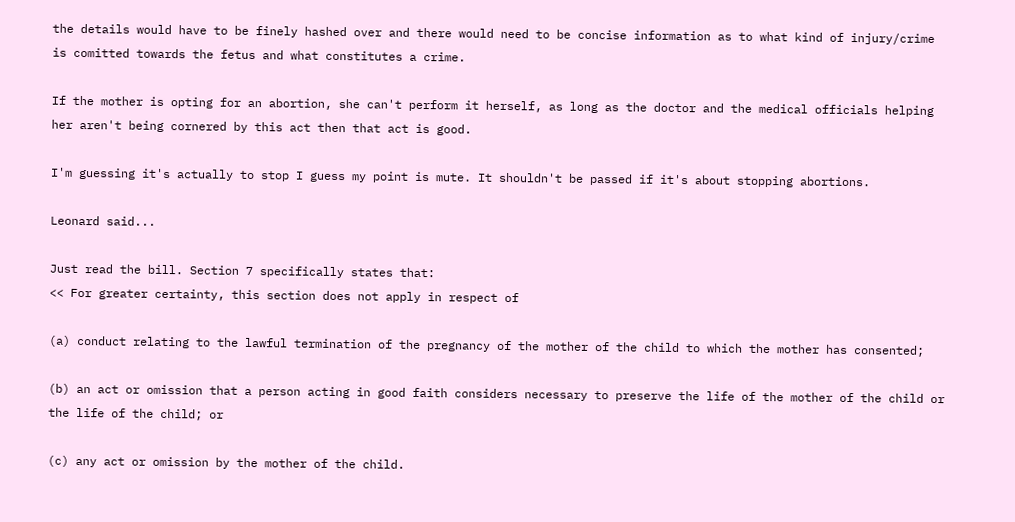the details would have to be finely hashed over and there would need to be concise information as to what kind of injury/crime is comitted towards the fetus and what constitutes a crime.

If the mother is opting for an abortion, she can't perform it herself, as long as the doctor and the medical officials helping her aren't being cornered by this act then that act is good.

I'm guessing it's actually to stop I guess my point is mute. It shouldn't be passed if it's about stopping abortions.

Leonard said...

Just read the bill. Section 7 specifically states that:
<< For greater certainty, this section does not apply in respect of

(a) conduct relating to the lawful termination of the pregnancy of the mother of the child to which the mother has consented;

(b) an act or omission that a person acting in good faith considers necessary to preserve the life of the mother of the child or the life of the child; or

(c) any act or omission by the mother of the child.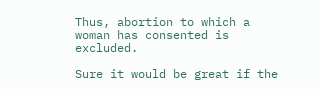Thus, abortion to which a woman has consented is excluded.

Sure it would be great if the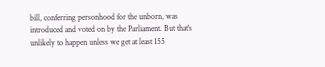bill, conferring personhood for the unborn, was introduced and voted on by the Parliament. But that's unlikely to happen unless we get at least 155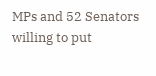MPs and 52 Senators willing to put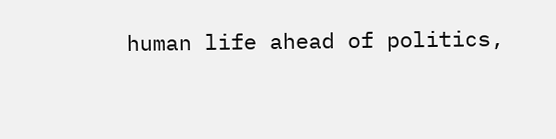human life ahead of politics,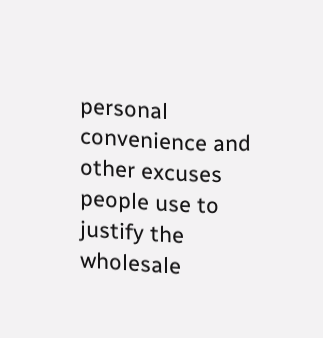personal convenience and other excuses people use to justify the wholesale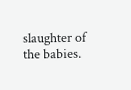slaughter of the babies.